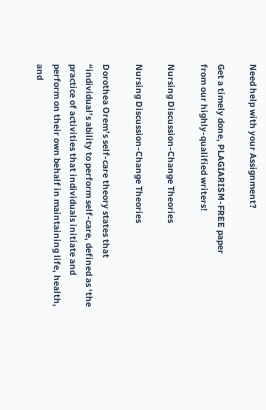Need help with your Assignment?

Get a timely done, PLAGIARISM-FREE paper
from our highly-qualified writers!

Nursing Discussion-Change Theories

Nursing Discussion-Change Theories

Dorothea Orem’s self-care theory states that “individual’s ability to perform self-care, defined as ‘the practice of activities that individuals initiate and perform on their own behalf in maintaining life, health, and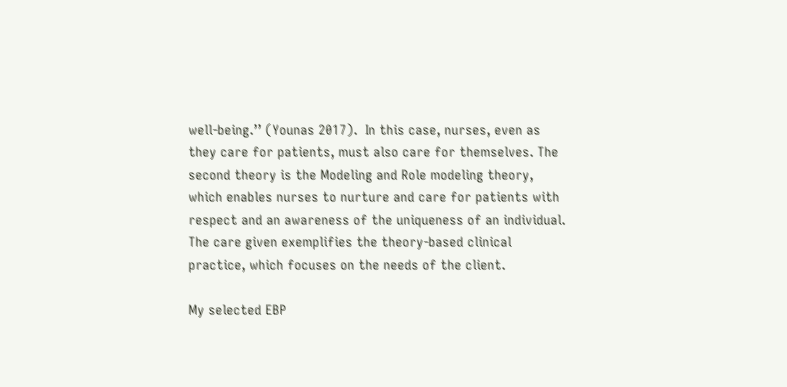well-being.’’ (Younas 2017).  In this case, nurses, even as they care for patients, must also care for themselves. The second theory is the Modeling and Role modeling theory, which enables nurses to nurture and care for patients with respect and an awareness of the uniqueness of an individual. The care given exemplifies the theory-based clinical practice, which focuses on the needs of the client.

My selected EBP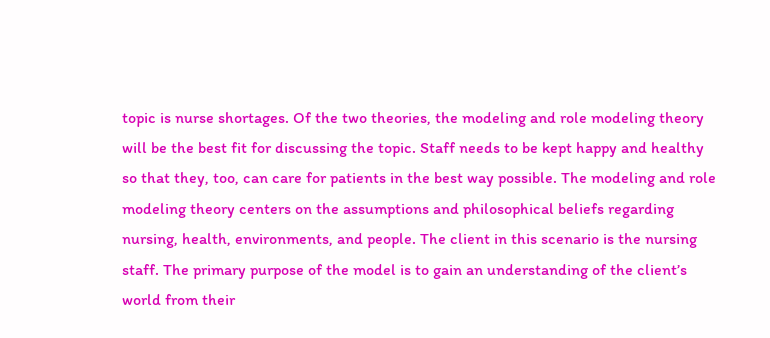topic is nurse shortages. Of the two theories, the modeling and role modeling theory will be the best fit for discussing the topic. Staff needs to be kept happy and healthy so that they, too, can care for patients in the best way possible. The modeling and role modeling theory centers on the assumptions and philosophical beliefs regarding nursing, health, environments, and people. The client in this scenario is the nursing staff. The primary purpose of the model is to gain an understanding of the client’s world from their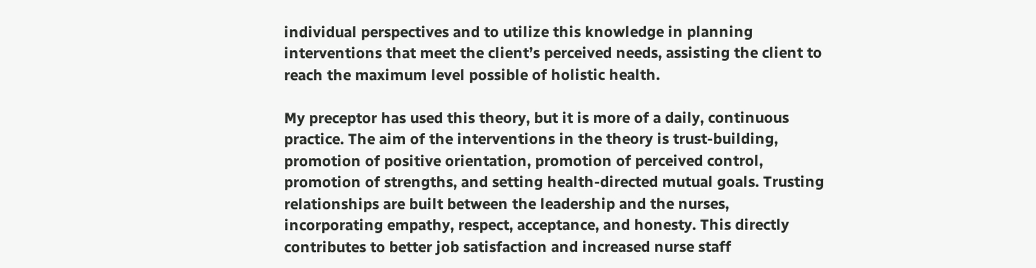individual perspectives and to utilize this knowledge in planning interventions that meet the client’s perceived needs, assisting the client to reach the maximum level possible of holistic health.

My preceptor has used this theory, but it is more of a daily, continuous practice. The aim of the interventions in the theory is trust-building, promotion of positive orientation, promotion of perceived control, promotion of strengths, and setting health-directed mutual goals. Trusting relationships are built between the leadership and the nurses, incorporating empathy, respect, acceptance, and honesty. This directly contributes to better job satisfaction and increased nurse staff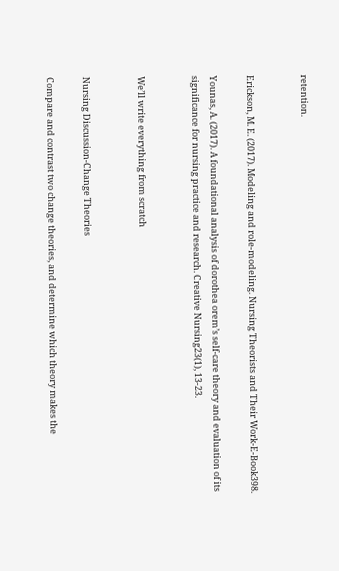retention.


Erickson, M. E. (2017). Modeling and role-modeling. Nursing Theorists and Their Work-E-Book398.

Younas, A. (2017). A foundational analysis of dorothea orem’s self-care theory and evaluation of its significance for nursing practice and research. Creative Nursing23(1), 13-23.


We’ll write everything from scratch


Nursing Discussion-Change Theories

Compare and contrast two change theories, and determine which theory makes the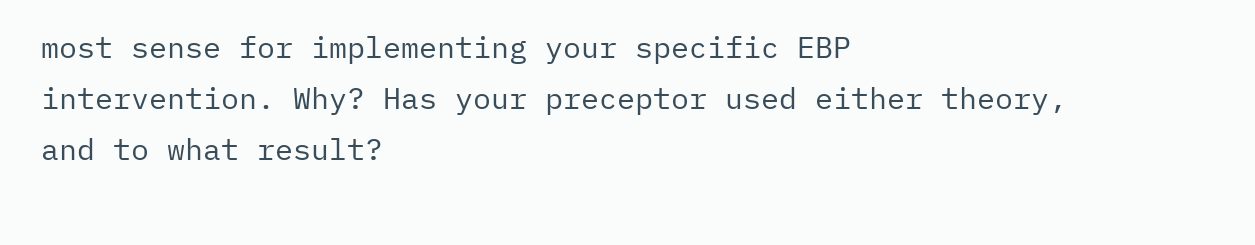most sense for implementing your specific EBP intervention. Why? Has your preceptor used either theory, and to what result?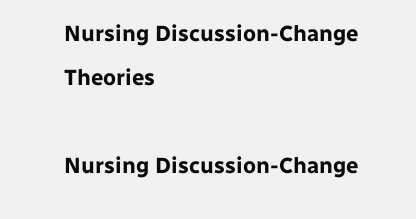Nursing Discussion-Change Theories

Nursing Discussion-Change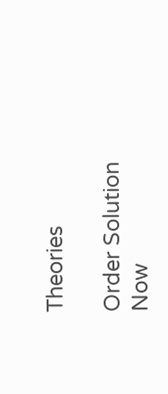Theories

Order Solution Now